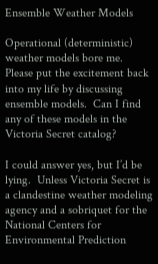Ensemble Weather Models

Operational (deterministic) weather models bore me.  Please put the excitement back into my life by discussing ensemble models.  Can I find any of these models in the Victoria Secret catalog?

I could answer yes, but I’d be lying.  Unless Victoria Secret is a clandestine weather modeling agency and a sobriquet for the National Centers for Environmental Prediction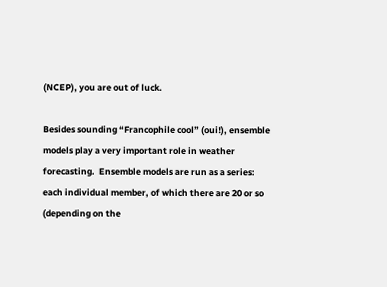(NCEP), you are out of luck.

Besides sounding “Francophile cool” (oui!), ensemble models play a very important role in weather forecasting.  Ensemble models are run as a series: each individual member, of which there are 20 or so (depending on the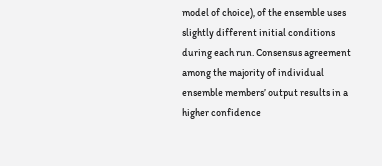model of choice), of the ensemble uses slightly different initial conditions during each run. Consensus agreement among the majority of individual  ensemble members’ output results in a higher confidence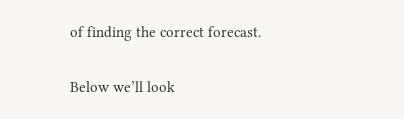of finding the correct forecast.

Below we’ll look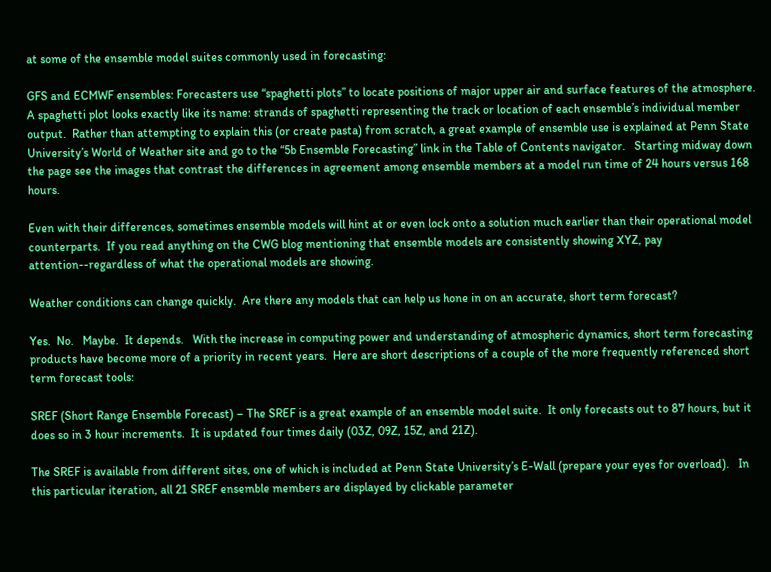at some of the ensemble model suites commonly used in forecasting:

GFS and ECMWF ensembles: Forecasters use “spaghetti plots” to locate positions of major upper air and surface features of the atmosphere.  A spaghetti plot looks exactly like its name: strands of spaghetti representing the track or location of each ensemble’s individual member output.  Rather than attempting to explain this (or create pasta) from scratch, a great example of ensemble use is explained at Penn State University’s World of Weather site and go to the “5b Ensemble Forecasting” link in the Table of Contents navigator.   Starting midway down the page see the images that contrast the differences in agreement among ensemble members at a model run time of 24 hours versus 168 hours.

Even with their differences, sometimes ensemble models will hint at or even lock onto a solution much earlier than their operational model counterparts.  If you read anything on the CWG blog mentioning that ensemble models are consistently showing XYZ, pay attention--regardless of what the operational models are showing.

Weather conditions can change quickly.  Are there any models that can help us hone in on an accurate, short term forecast?

Yes.  No.   Maybe.  It depends.   With the increase in computing power and understanding of atmospheric dynamics, short term forecasting products have become more of a priority in recent years.  Here are short descriptions of a couple of the more frequently referenced short term forecast tools:

SREF (Short Range Ensemble Forecast) – The SREF is a great example of an ensemble model suite.  It only forecasts out to 87 hours, but it does so in 3 hour increments.  It is updated four times daily (03Z, 09Z, 15Z, and 21Z).

The SREF is available from different sites, one of which is included at Penn State University’s E-Wall (prepare your eyes for overload).   In this particular iteration, all 21 SREF ensemble members are displayed by clickable parameter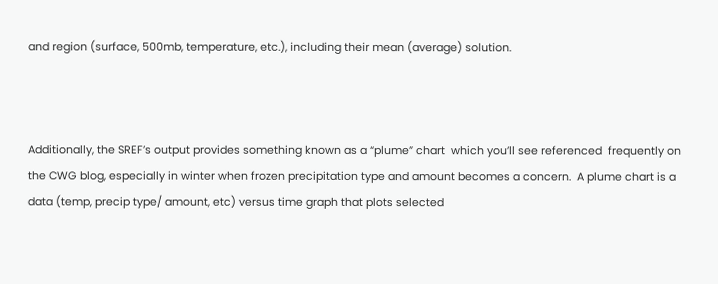and region (surface, 500mb, temperature, etc.), including their mean (average) solution.



Additionally, the SREF’s output provides something known as a “plume” chart  which you’ll see referenced  frequently on the CWG blog, especially in winter when frozen precipitation type and amount becomes a concern.  A plume chart is a data (temp, precip type/ amount, etc) versus time graph that plots selected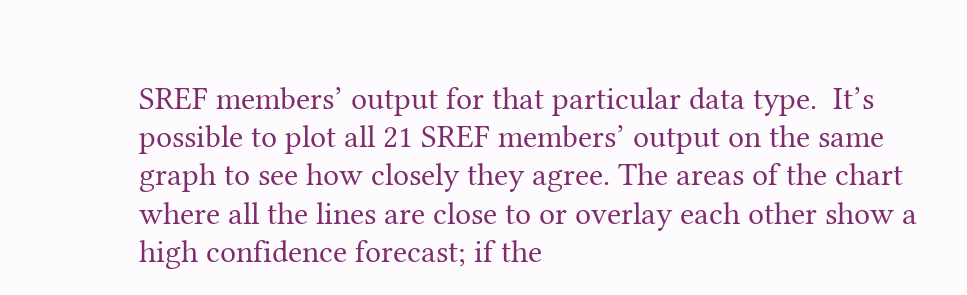SREF members’ output for that particular data type.  It’s possible to plot all 21 SREF members’ output on the same graph to see how closely they agree. The areas of the chart where all the lines are close to or overlay each other show a high confidence forecast; if the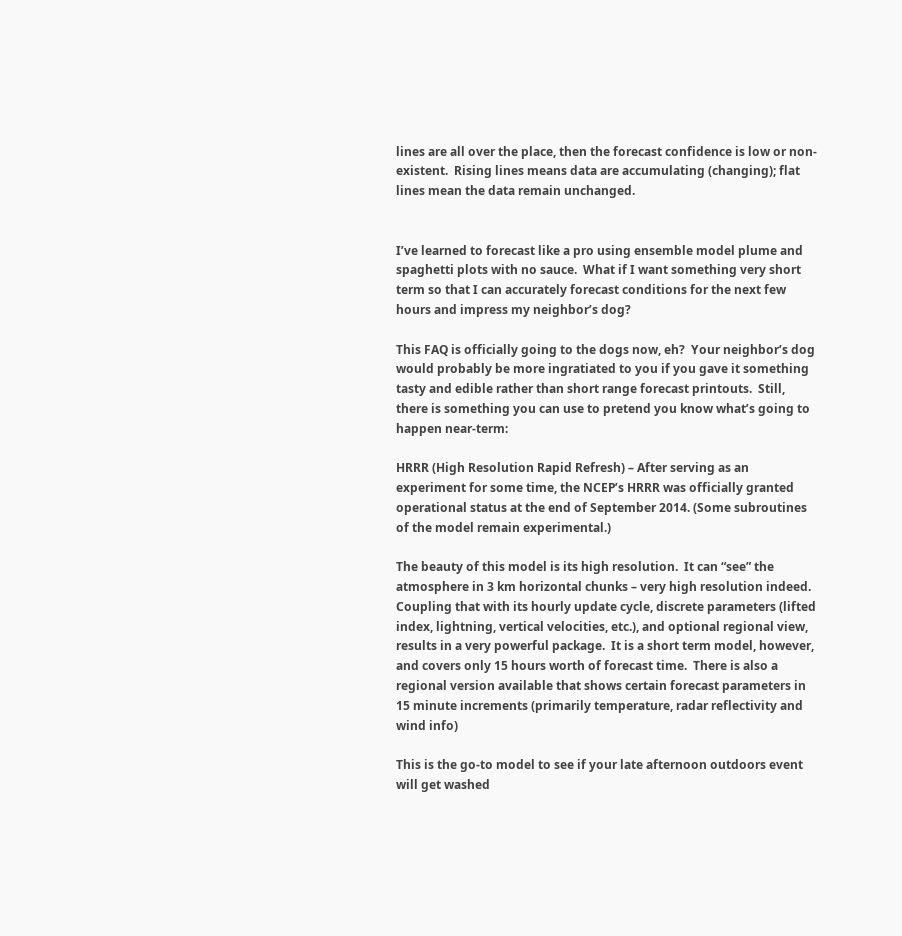lines are all over the place, then the forecast confidence is low or non-existent.  Rising lines means data are accumulating (changing); flat lines mean the data remain unchanged.


I’ve learned to forecast like a pro using ensemble model plume and spaghetti plots with no sauce.  What if I want something very short term so that I can accurately forecast conditions for the next few hours and impress my neighbor’s dog?

This FAQ is officially going to the dogs now, eh?  Your neighbor’s dog would probably be more ingratiated to you if you gave it something tasty and edible rather than short range forecast printouts.  Still, there is something you can use to pretend you know what’s going to happen near-term:

HRRR (High Resolution Rapid Refresh) – After serving as an experiment for some time, the NCEP’s HRRR was officially granted operational status at the end of September 2014. (Some subroutines of the model remain experimental.)

The beauty of this model is its high resolution.  It can “see” the atmosphere in 3 km horizontal chunks – very high resolution indeed.  Coupling that with its hourly update cycle, discrete parameters (lifted index, lightning, vertical velocities, etc.), and optional regional view, results in a very powerful package.  It is a short term model, however, and covers only 15 hours worth of forecast time.  There is also a regional version available that shows certain forecast parameters in 15 minute increments (primarily temperature, radar reflectivity and wind info)

This is the go-to model to see if your late afternoon outdoors event will get washed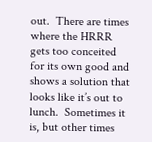out.  There are times where the HRRR gets too conceited for its own good and shows a solution that looks like it’s out to lunch.  Sometimes it is, but other times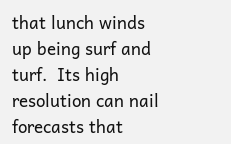that lunch winds up being surf and turf.  Its high resolution can nail forecasts that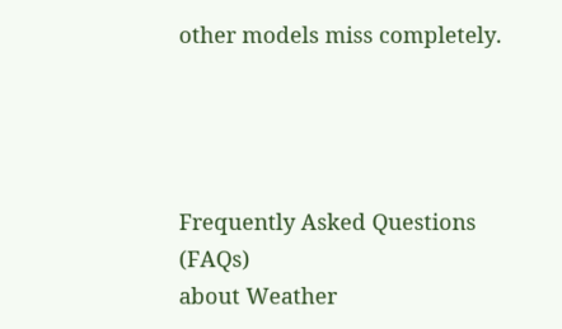other models miss completely.




Frequently Asked Questions (FAQs)
about Weather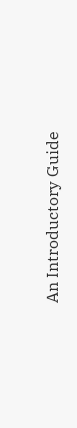An Introductory Guide